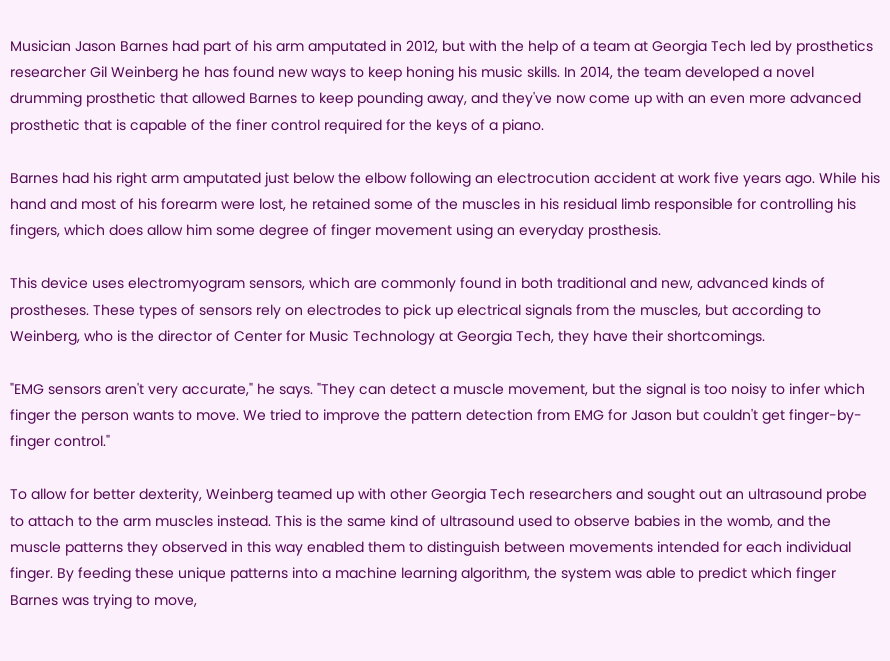Musician Jason Barnes had part of his arm amputated in 2012, but with the help of a team at Georgia Tech led by prosthetics researcher Gil Weinberg he has found new ways to keep honing his music skills. In 2014, the team developed a novel drumming prosthetic that allowed Barnes to keep pounding away, and they've now come up with an even more advanced prosthetic that is capable of the finer control required for the keys of a piano.

Barnes had his right arm amputated just below the elbow following an electrocution accident at work five years ago. While his hand and most of his forearm were lost, he retained some of the muscles in his residual limb responsible for controlling his fingers, which does allow him some degree of finger movement using an everyday prosthesis.

This device uses electromyogram sensors, which are commonly found in both traditional and new, advanced kinds of prostheses. These types of sensors rely on electrodes to pick up electrical signals from the muscles, but according to Weinberg, who is the director of Center for Music Technology at Georgia Tech, they have their shortcomings.

"EMG sensors aren't very accurate," he says. "They can detect a muscle movement, but the signal is too noisy to infer which finger the person wants to move. We tried to improve the pattern detection from EMG for Jason but couldn't get finger-by-finger control."

To allow for better dexterity, Weinberg teamed up with other Georgia Tech researchers and sought out an ultrasound probe to attach to the arm muscles instead. This is the same kind of ultrasound used to observe babies in the womb, and the muscle patterns they observed in this way enabled them to distinguish between movements intended for each individual finger. By feeding these unique patterns into a machine learning algorithm, the system was able to predict which finger Barnes was trying to move,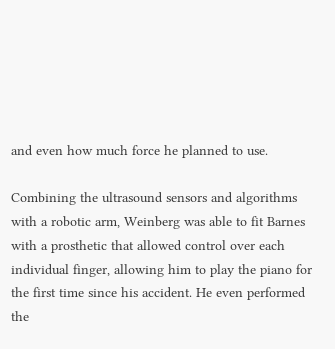and even how much force he planned to use.

Combining the ultrasound sensors and algorithms with a robotic arm, Weinberg was able to fit Barnes with a prosthetic that allowed control over each individual finger, allowing him to play the piano for the first time since his accident. He even performed the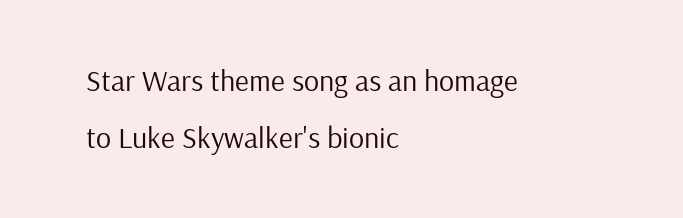Star Wars theme song as an homage to Luke Skywalker's bionic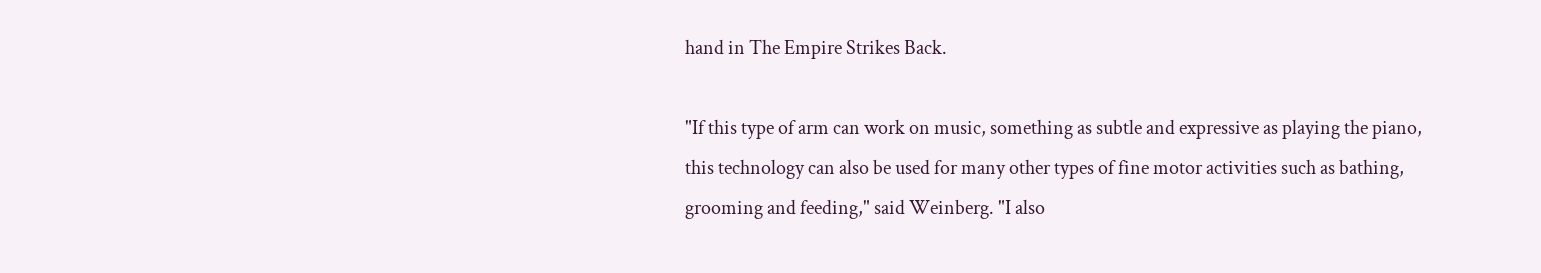hand in The Empire Strikes Back.

"If this type of arm can work on music, something as subtle and expressive as playing the piano, this technology can also be used for many other types of fine motor activities such as bathing, grooming and feeding," said Weinberg. "I also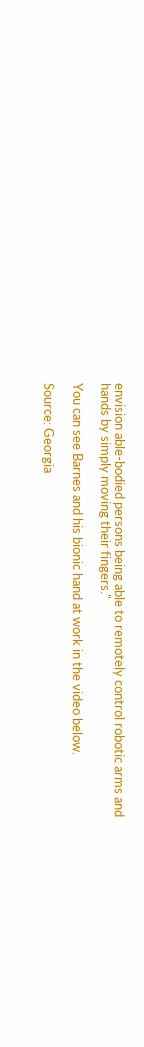envision able-bodied persons being able to remotely control robotic arms and hands by simply moving their fingers."

You can see Barnes and his bionic hand at work in the video below.

Source: Georgia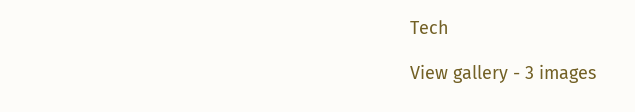Tech

View gallery - 3 images